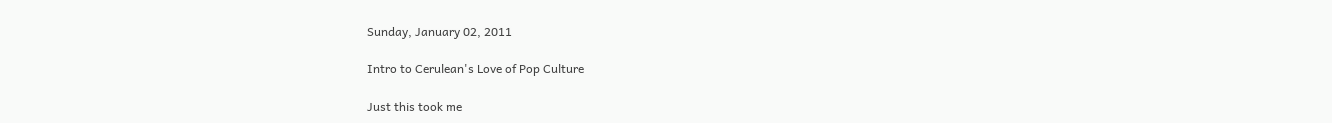Sunday, January 02, 2011

Intro to Cerulean's Love of Pop Culture

Just this took me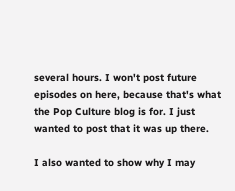several hours. I won't post future episodes on here, because that's what the Pop Culture blog is for. I just wanted to post that it was up there.

I also wanted to show why I may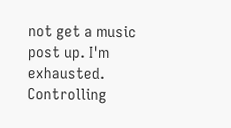not get a music post up. I'm exhausted. Controlling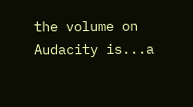the volume on Audacity is...a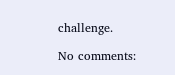challenge.

No comments: